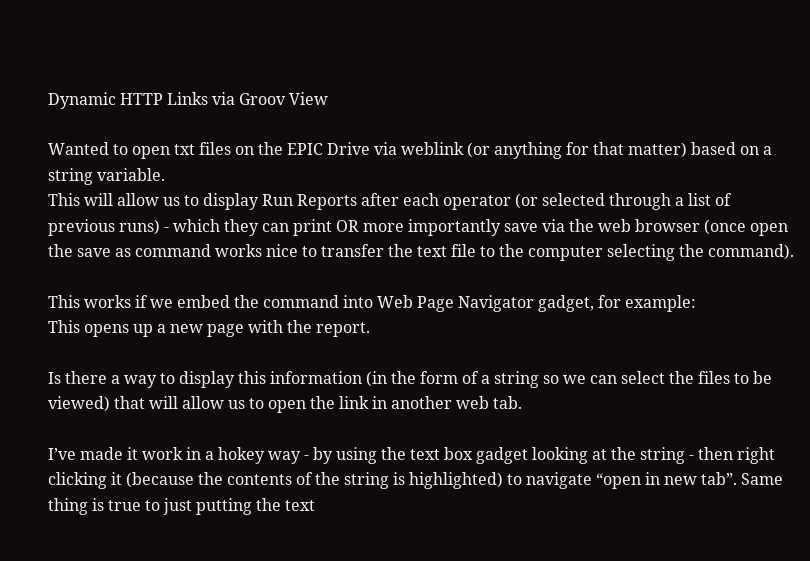Dynamic HTTP Links via Groov View

Wanted to open txt files on the EPIC Drive via weblink (or anything for that matter) based on a string variable.
This will allow us to display Run Reports after each operator (or selected through a list of previous runs) - which they can print OR more importantly save via the web browser (once open the save as command works nice to transfer the text file to the computer selecting the command).

This works if we embed the command into Web Page Navigator gadget, for example:
This opens up a new page with the report.

Is there a way to display this information (in the form of a string so we can select the files to be viewed) that will allow us to open the link in another web tab.

I’ve made it work in a hokey way - by using the text box gadget looking at the string - then right clicking it (because the contents of the string is highlighted) to navigate “open in new tab”. Same thing is true to just putting the text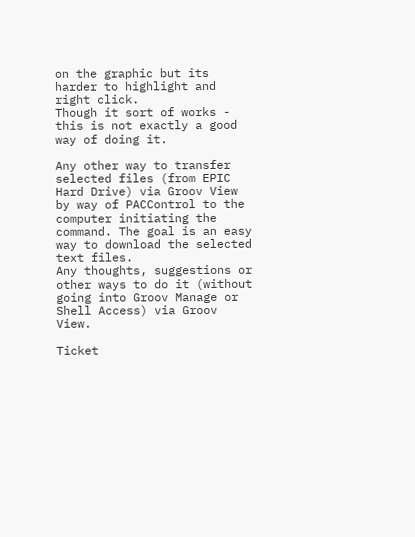on the graphic but its harder to highlight and right click.
Though it sort of works - this is not exactly a good way of doing it.

Any other way to transfer selected files (from EPIC Hard Drive) via Groov View by way of PACControl to the computer initiating the command. The goal is an easy way to download the selected text files.
Any thoughts, suggestions or other ways to do it (without going into Groov Manage or Shell Access) via Groov View.

Ticket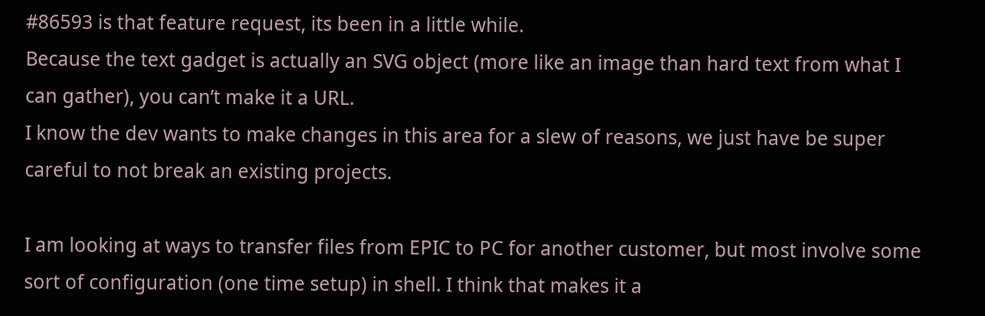#86593 is that feature request, its been in a little while.
Because the text gadget is actually an SVG object (more like an image than hard text from what I can gather), you can’t make it a URL.
I know the dev wants to make changes in this area for a slew of reasons, we just have be super careful to not break an existing projects.

I am looking at ways to transfer files from EPIC to PC for another customer, but most involve some sort of configuration (one time setup) in shell. I think that makes it a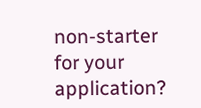non-starter for your application?